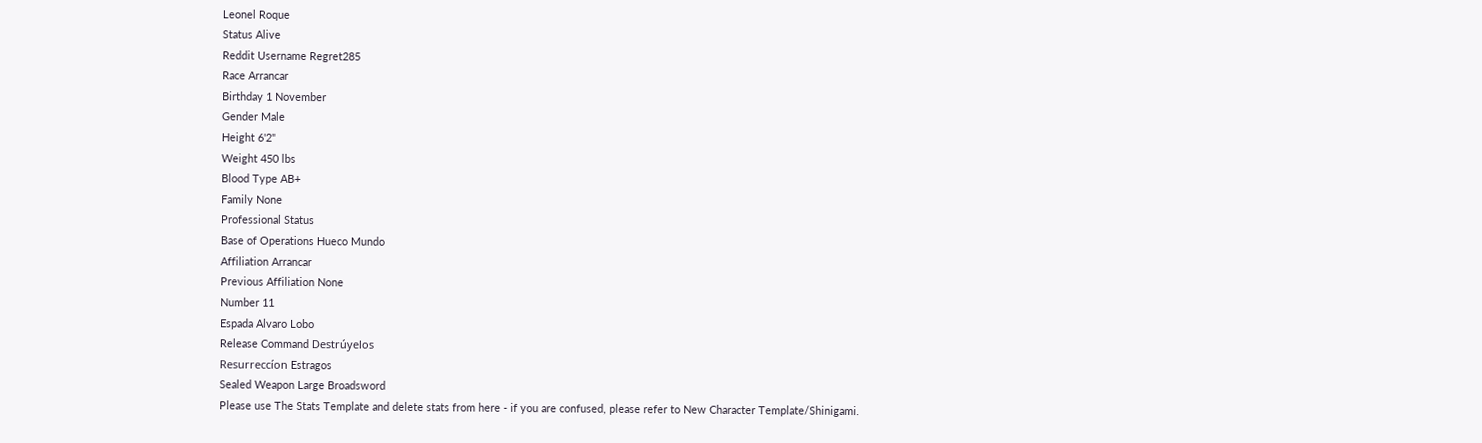Leonel Roque
Status Alive
Reddit Username Regret285
Race Arrancar
Birthday 1 November
Gender Male
Height 6'2"
Weight 450 lbs
Blood Type AB+
Family None
Professional Status
Base of Operations Hueco Mundo
Affiliation Arrancar
Previous Affiliation None
Number 11
Espada Alvaro Lobo
Release Command Destrúyelos
Resurreccíon Estragos
Sealed Weapon Large Broadsword
Please use The Stats Template and delete stats from here - if you are confused, please refer to New Character Template/Shinigami.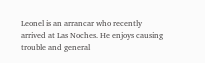Leonel is an arrancar who recently arrived at Las Noches. He enjoys causing trouble and general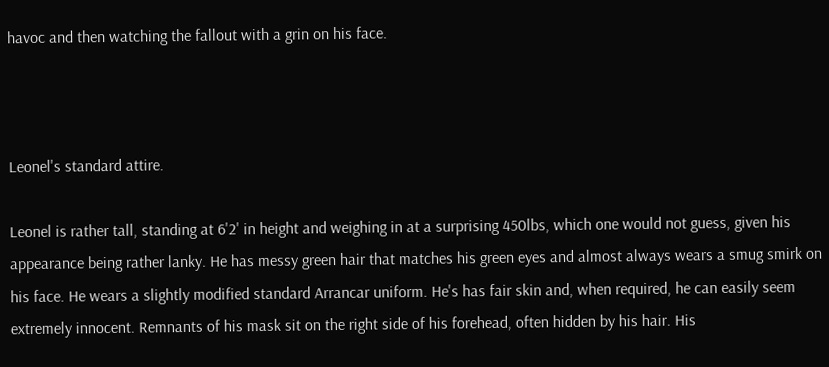havoc and then watching the fallout with a grin on his face.



Leonel's standard attire.

Leonel is rather tall, standing at 6'2' in height and weighing in at a surprising 450lbs, which one would not guess, given his appearance being rather lanky. He has messy green hair that matches his green eyes and almost always wears a smug smirk on his face. He wears a slightly modified standard Arrancar uniform. He's has fair skin and, when required, he can easily seem extremely innocent. Remnants of his mask sit on the right side of his forehead, often hidden by his hair. His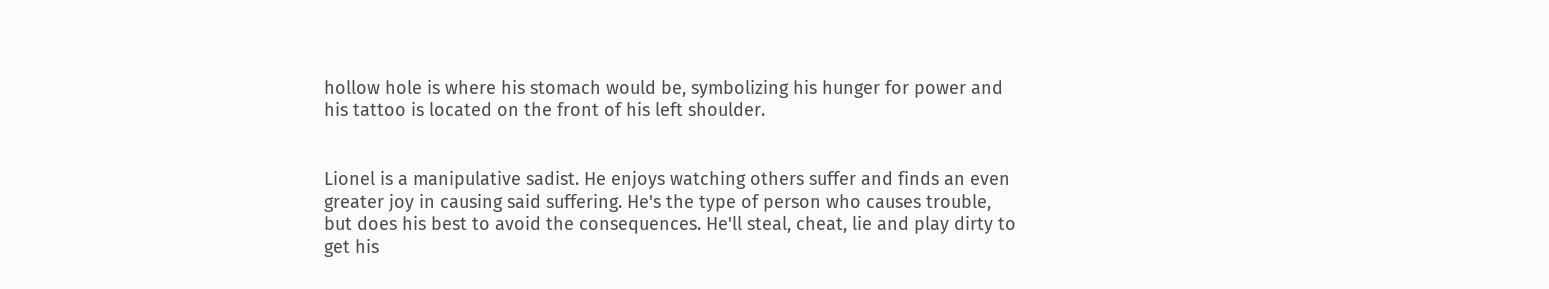hollow hole is where his stomach would be, symbolizing his hunger for power and his tattoo is located on the front of his left shoulder.


Lionel is a manipulative sadist. He enjoys watching others suffer and finds an even greater joy in causing said suffering. He's the type of person who causes trouble, but does his best to avoid the consequences. He'll steal, cheat, lie and play dirty to get his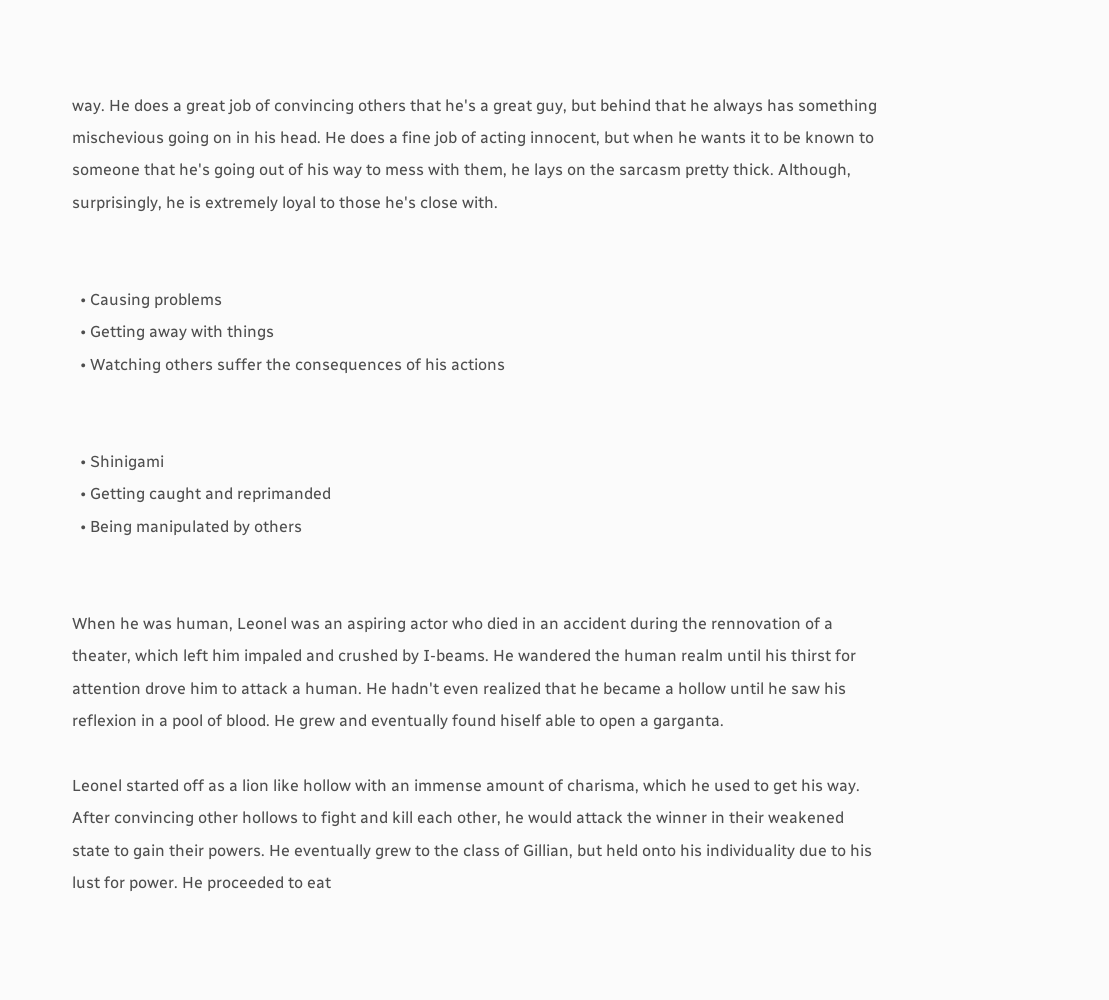way. He does a great job of convincing others that he's a great guy, but behind that he always has something mischevious going on in his head. He does a fine job of acting innocent, but when he wants it to be known to someone that he's going out of his way to mess with them, he lays on the sarcasm pretty thick. Although, surprisingly, he is extremely loyal to those he's close with.


  • Causing problems
  • Getting away with things
  • Watching others suffer the consequences of his actions


  • Shinigami
  • Getting caught and reprimanded
  • Being manipulated by others


When he was human, Leonel was an aspiring actor who died in an accident during the rennovation of a theater, which left him impaled and crushed by I-beams. He wandered the human realm until his thirst for attention drove him to attack a human. He hadn't even realized that he became a hollow until he saw his reflexion in a pool of blood. He grew and eventually found hiself able to open a garganta.

Leonel started off as a lion like hollow with an immense amount of charisma, which he used to get his way. After convincing other hollows to fight and kill each other, he would attack the winner in their weakened state to gain their powers. He eventually grew to the class of Gillian, but held onto his individuality due to his lust for power. He proceeded to eat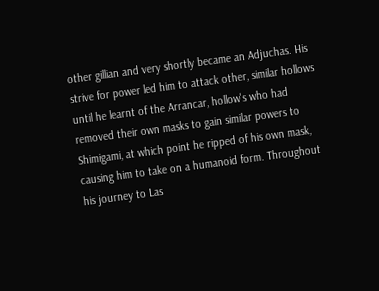other gillian and very shortly became an Adjuchas. His strive for power led him to attack other, similar hollows until he learnt of the Arrancar, hollow's who had removed their own masks to gain similar powers to Shimigami, at which point he ripped of his own mask, causing him to take on a humanoid form. Throughout his journey to Las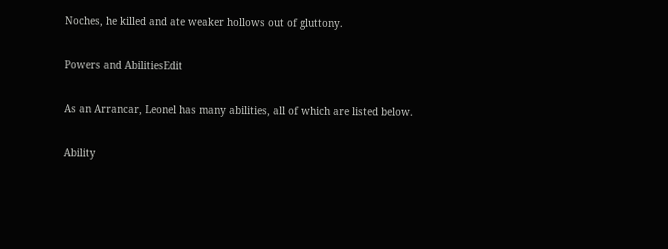Noches, he killed and ate weaker hollows out of gluttony.

Powers and AbilitiesEdit

As an Arrancar, Leonel has many abilities, all of which are listed below.

Ability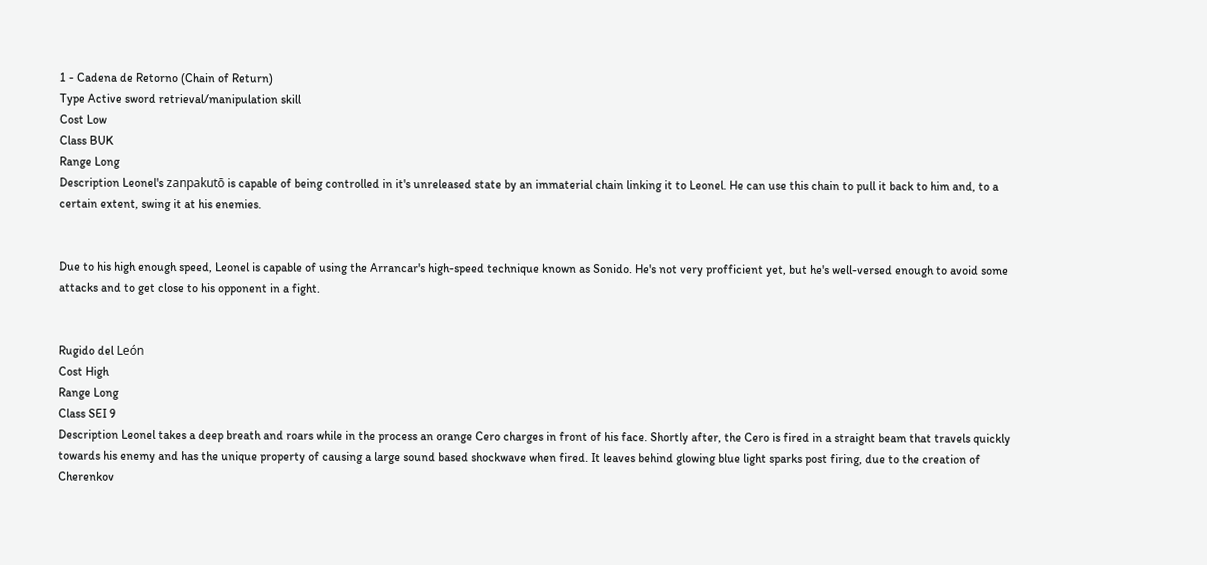1 - Cadena de Retorno (Chain of Return)
Type Active sword retrieval/manipulation skill
Cost Low
Class BUK
Range Long
Description Leonel's zanpakutō is capable of being controlled in it's unreleased state by an immaterial chain linking it to Leonel. He can use this chain to pull it back to him and, to a certain extent, swing it at his enemies.


Due to his high enough speed, Leonel is capable of using the Arrancar's high-speed technique known as Sonido. He's not very profficient yet, but he's well-versed enough to avoid some attacks and to get close to his opponent in a fight.


Rugido del León
Cost High
Range Long
Class SEI 9
Description Leonel takes a deep breath and roars while in the process an orange Cero charges in front of his face. Shortly after, the Cero is fired in a straight beam that travels quickly towards his enemy and has the unique property of causing a large sound based shockwave when fired. It leaves behind glowing blue light sparks post firing, due to the creation of Cherenkov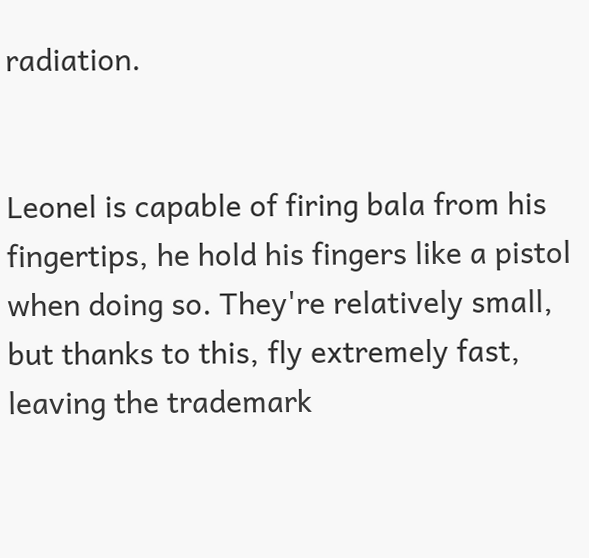radiation.


Leonel is capable of firing bala from his fingertips, he hold his fingers like a pistol when doing so. They're relatively small, but thanks to this, fly extremely fast, leaving the trademark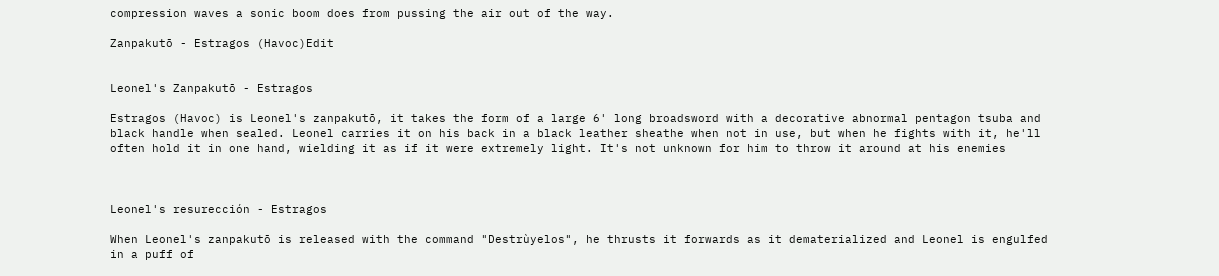compression waves a sonic boom does from pussing the air out of the way.

Zanpakutō - Estragos (Havoc)Edit


Leonel's Zanpakutō - Estragos

Estragos (Havoc) is Leonel's zanpakutō, it takes the form of a large 6' long broadsword with a decorative abnormal pentagon tsuba and black handle when sealed. Leonel carries it on his back in a black leather sheathe when not in use, but when he fights with it, he'll often hold it in one hand, wielding it as if it were extremely light. It's not unknown for him to throw it around at his enemies



Leonel's resurección - Estragos

When Leonel's zanpakutō is released with the command "Destrùyelos", he thrusts it forwards as it dematerialized and Leonel is engulfed in a puff of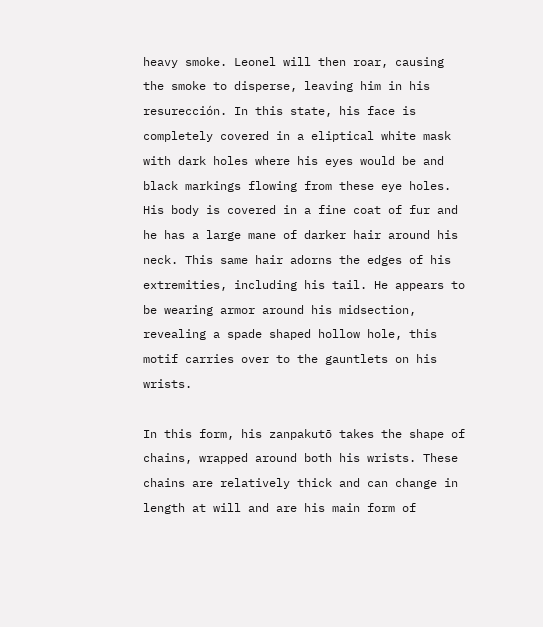heavy smoke. Leonel will then roar, causing the smoke to disperse, leaving him in his resurección. In this state, his face is completely covered in a eliptical white mask with dark holes where his eyes would be and black markings flowing from these eye holes. His body is covered in a fine coat of fur and he has a large mane of darker hair around his neck. This same hair adorns the edges of his extremities, including his tail. He appears to be wearing armor around his midsection, revealing a spade shaped hollow hole, this motif carries over to the gauntlets on his wrists.

In this form, his zanpakutō takes the shape of chains, wrapped around both his wrists. These chains are relatively thick and can change in length at will and are his main form of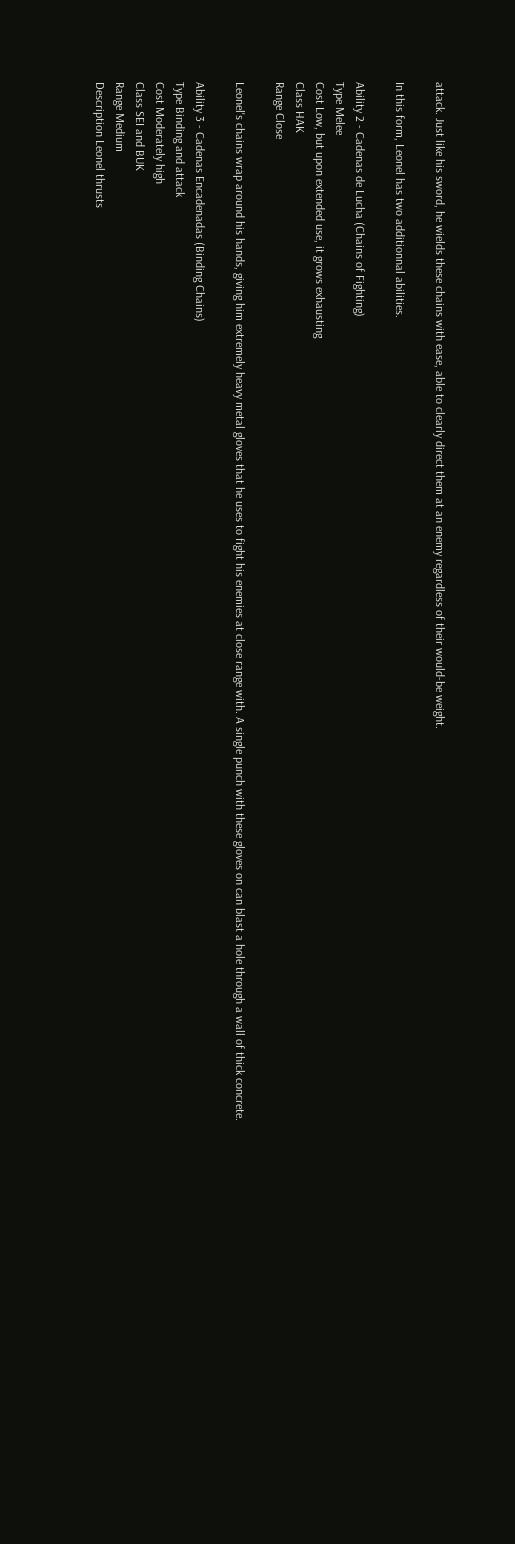attack. Just like his sword, he wields these chains with ease, able to clearly direct them at an enemy regardless of their would-be weight.

In this form, Leonel has two additionnal abilities.

Ability 2 - Cadenas de Lucha (Chains of Fighting)
Type Melee
Cost Low, but upon extended use, it grows exhausting
Class HAK
Range Close

Leonel's chains wrap around his hands, giving him extremely heavy metal gloves that he uses to fight his enemies at close range with. A single punch with these gloves on can blast a hole through a wall of thick concrete.

Ability 3 - Cadenas Encadenadas (Binding Chains)
Type Binding and attack
Cost Moderately high
Class SEI and BUK
Range Medium
Description Leonel thrusts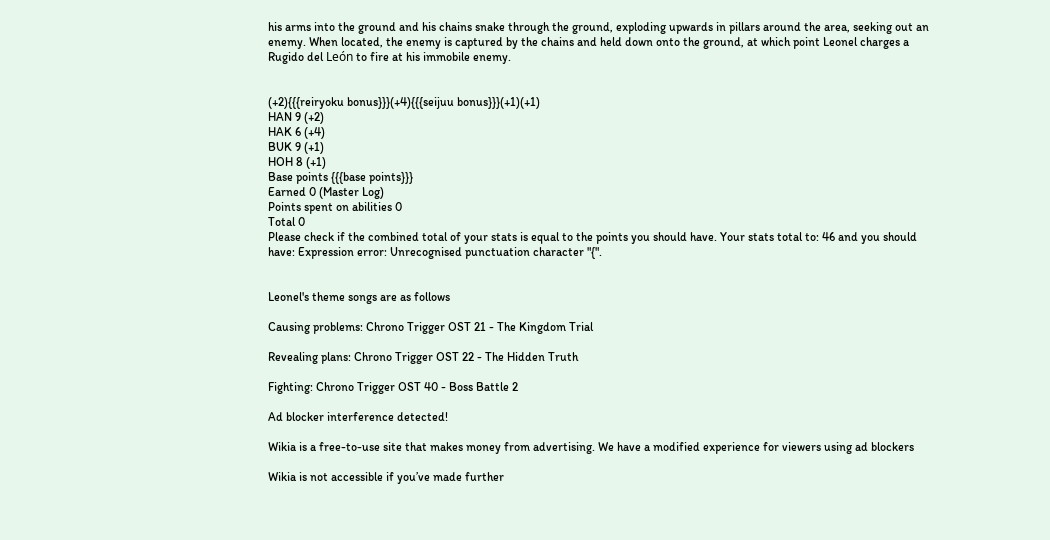his arms into the ground and his chains snake through the ground, exploding upwards in pillars around the area, seeking out an enemy. When located, the enemy is captured by the chains and held down onto the ground, at which point Leonel charges a Rugido del León to fire at his immobile enemy.


(+2){{{reiryoku bonus}}}(+4){{{seijuu bonus}}}(+1)(+1)
HAN 9 (+2)
HAK 6 (+4)
BUK 9 (+1)
HOH 8 (+1)
Base points {{{base points}}}
Earned 0 (Master Log)
Points spent on abilities 0
Total 0
Please check if the combined total of your stats is equal to the points you should have. Your stats total to: 46 and you should have: Expression error: Unrecognised punctuation character "{".


Leonel's theme songs are as follows

Causing problems: Chrono Trigger OST 21 - The Kingdom Trial

Revealing plans: Chrono Trigger OST 22 - The Hidden Truth

Fighting: Chrono Trigger OST 40 - Boss Battle 2

Ad blocker interference detected!

Wikia is a free-to-use site that makes money from advertising. We have a modified experience for viewers using ad blockers

Wikia is not accessible if you’ve made further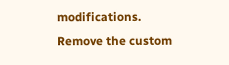modifications. Remove the custom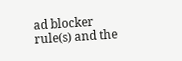ad blocker rule(s) and the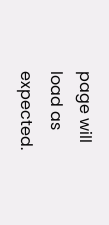page will load as expected.